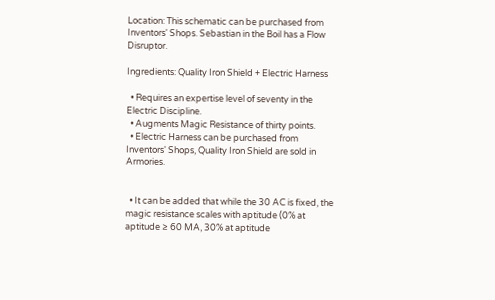Location: This schematic can be purchased from Inventors' Shops. Sebastian in the Boil has a Flow Disruptor.

Ingredients: Quality Iron Shield + Electric Harness

  • Requires an expertise level of seventy in the Electric Discipline.
  • Augments Magic Resistance of thirty points.
  • Electric Harness can be purchased from Inventors' Shops, Quality Iron Shield are sold in Armories.


  • It can be added that while the 30 AC is fixed, the magic resistance scales with aptitude (0% at aptitude ≥ 60 MA, 30% at aptitude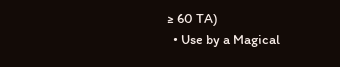≥ 60 TA)
  • Use by a Magical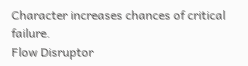Character increases chances of critical failure.
Flow Disruptor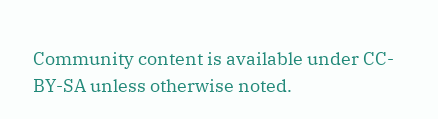Community content is available under CC-BY-SA unless otherwise noted.